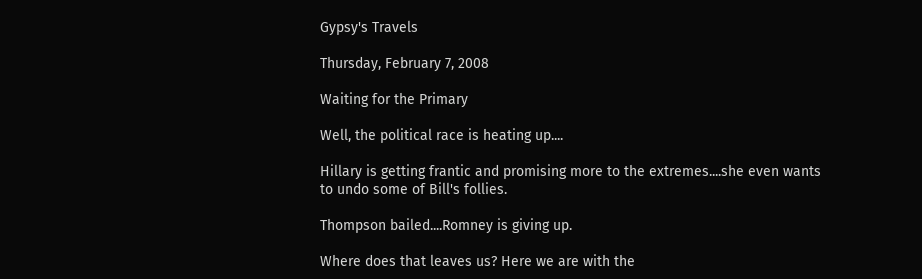Gypsy's Travels

Thursday, February 7, 2008

Waiting for the Primary

Well, the political race is heating up....

Hillary is getting frantic and promising more to the extremes....she even wants to undo some of Bill's follies.

Thompson bailed....Romney is giving up.

Where does that leaves us? Here we are with the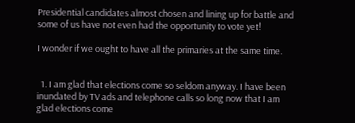Presidential candidates almost chosen and lining up for battle and some of us have not even had the opportunity to vote yet!

I wonder if we ought to have all the primaries at the same time.


  1. I am glad that elections come so seldom anyway. I have been inundated by TV ads and telephone calls so long now that I am glad elections come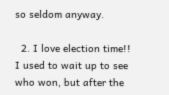so seldom anyway.

  2. I love election time!! I used to wait up to see who won, but after the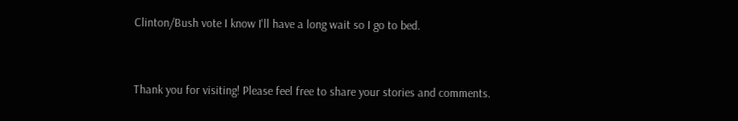Clinton/Bush vote I know I'll have a long wait so I go to bed.


Thank you for visiting! Please feel free to share your stories and comments.